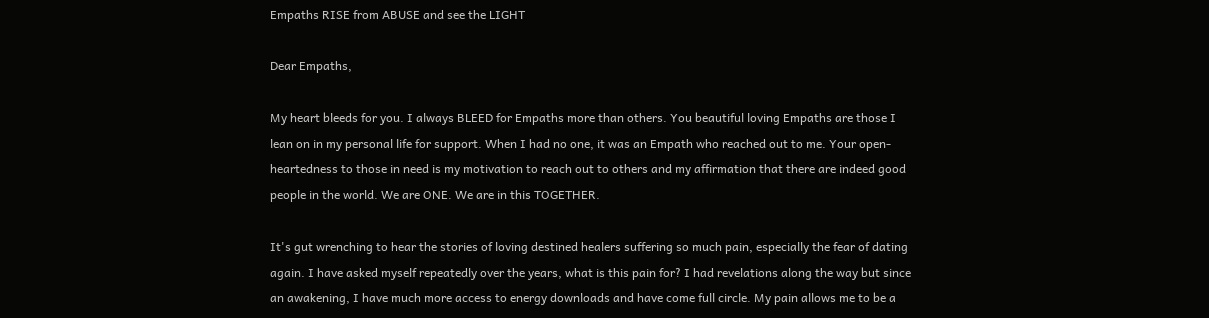Empaths RISE from ABUSE and see the LIGHT

Dear Empaths,

My heart bleeds for you. I always BLEED for Empaths more than others. You beautiful loving Empaths are those I lean on in my personal life for support. When I had no one, it was an Empath who reached out to me. Your open-heartedness to those in need is my motivation to reach out to others and my affirmation that there are indeed good people in the world. We are ONE. We are in this TOGETHER.

It's gut wrenching to hear the stories of loving destined healers suffering so much pain, especially the fear of dating again. I have asked myself repeatedly over the years, what is this pain for? I had revelations along the way but since an awakening, I have much more access to energy downloads and have come full circle. My pain allows me to be a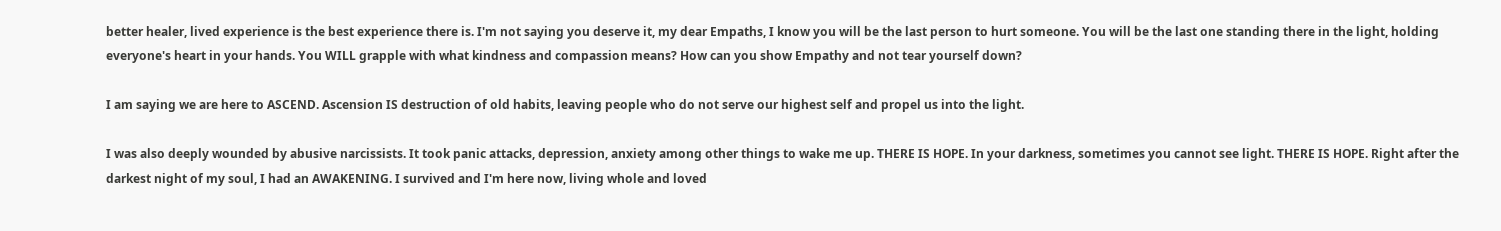better healer, lived experience is the best experience there is. I'm not saying you deserve it, my dear Empaths, I know you will be the last person to hurt someone. You will be the last one standing there in the light, holding everyone's heart in your hands. You WILL grapple with what kindness and compassion means? How can you show Empathy and not tear yourself down?

I am saying we are here to ASCEND. Ascension IS destruction of old habits, leaving people who do not serve our highest self and propel us into the light.

I was also deeply wounded by abusive narcissists. It took panic attacks, depression, anxiety among other things to wake me up. THERE IS HOPE. In your darkness, sometimes you cannot see light. THERE IS HOPE. Right after the darkest night of my soul, I had an AWAKENING. I survived and I'm here now, living whole and loved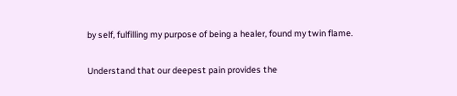by self, fulfilling my purpose of being a healer, found my twin flame.

Understand that our deepest pain provides the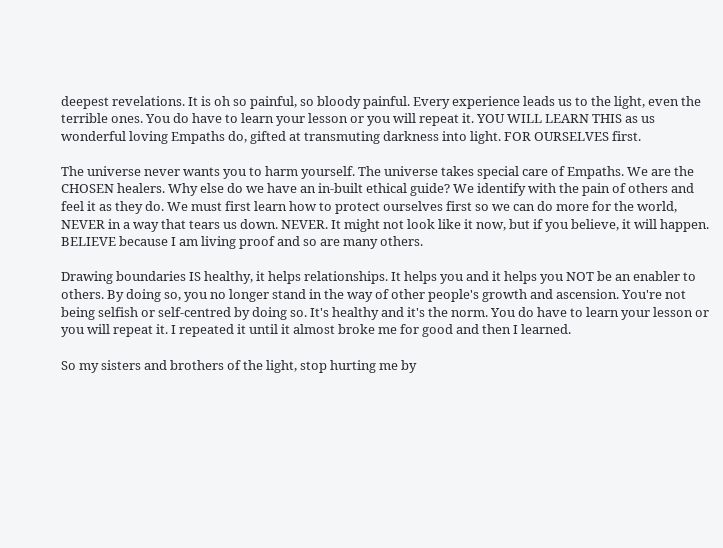deepest revelations. It is oh so painful, so bloody painful. Every experience leads us to the light, even the terrible ones. You do have to learn your lesson or you will repeat it. YOU WILL LEARN THIS as us wonderful loving Empaths do, gifted at transmuting darkness into light. FOR OURSELVES first.

The universe never wants you to harm yourself. The universe takes special care of Empaths. We are the CHOSEN healers. Why else do we have an in-built ethical guide? We identify with the pain of others and feel it as they do. We must first learn how to protect ourselves first so we can do more for the world, NEVER in a way that tears us down. NEVER. It might not look like it now, but if you believe, it will happen. BELIEVE because I am living proof and so are many others.

Drawing boundaries IS healthy, it helps relationships. It helps you and it helps you NOT be an enabler to others. By doing so, you no longer stand in the way of other people's growth and ascension. You're not being selfish or self-centred by doing so. It's healthy and it's the norm. You do have to learn your lesson or you will repeat it. I repeated it until it almost broke me for good and then I learned.

So my sisters and brothers of the light, stop hurting me by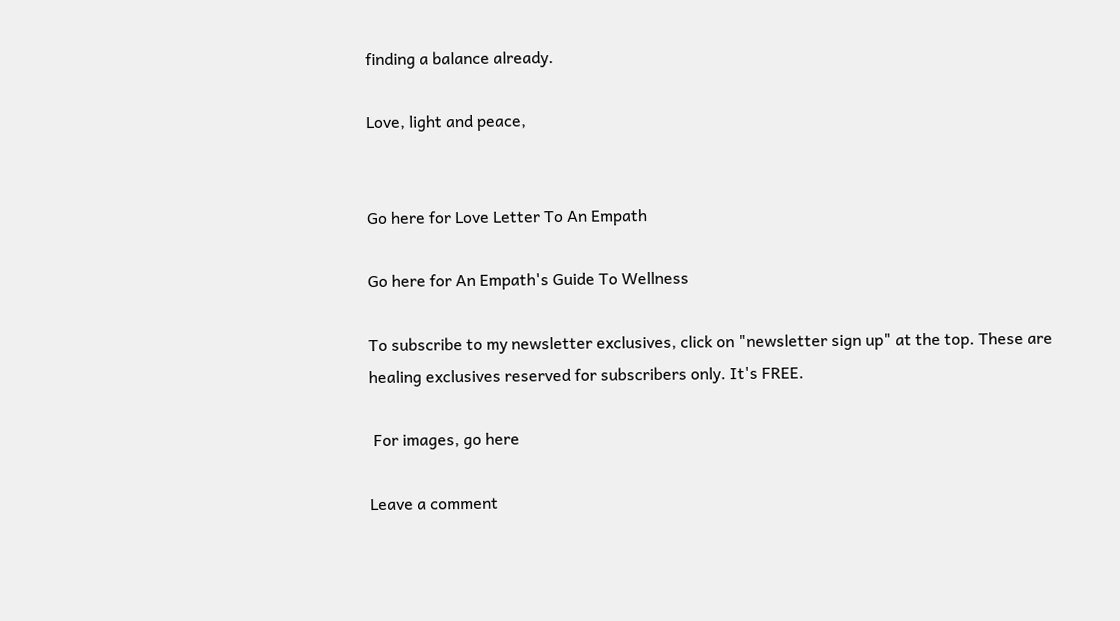finding a balance already.

Love, light and peace,


Go here for Love Letter To An Empath

Go here for An Empath's Guide To Wellness

To subscribe to my newsletter exclusives, click on "newsletter sign up" at the top. These are healing exclusives reserved for subscribers only. It's FREE.

 For images, go here

Leave a comment